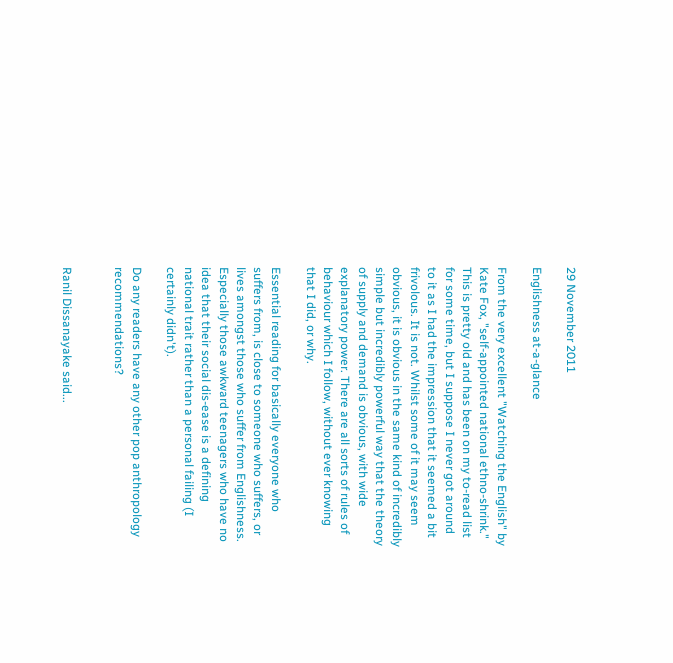29 November 2011

Englishness at-a-glance

From the very excellent "Watching the English" by Kate Fox, "self-appointed national ethno-shrink." This is pretty old and has been on my to-read list for some time, but I suppose I never got around to it as I had the impression that it seemed a bit frivolous. It is not. Whilst some of it may seem obvious, it is obvious in the same kind of incredibly simple but incredibly powerful way that the theory of supply and demand is obvious, with wide explanatory power. There are all sorts of rules of behaviour which I follow, without ever knowing that I did, or why.

Essential reading for basically everyone who suffers from, is close to someone who suffers, or lives amongst those who suffer from Englishness. Especially those awkward teenagers who have no idea that their social dis-ease is a defining national trait rather than a personal failing (I certainly didn't).

Do any readers have any other pop anthropology recommendations?


Ranil Dissanayake said...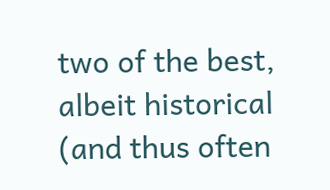two of the best, albeit historical (and thus often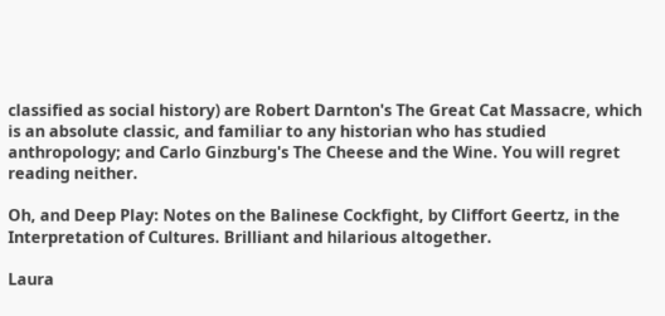classified as social history) are Robert Darnton's The Great Cat Massacre, which is an absolute classic, and familiar to any historian who has studied anthropology; and Carlo Ginzburg's The Cheese and the Wine. You will regret reading neither.

Oh, and Deep Play: Notes on the Balinese Cockfight, by Cliffort Geertz, in the Interpretation of Cultures. Brilliant and hilarious altogether.

Laura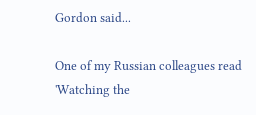Gordon said...

One of my Russian colleagues read 'Watching the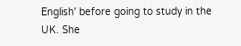English' before going to study in the UK. She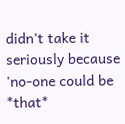didn't take it seriously because 'no-one could be *that*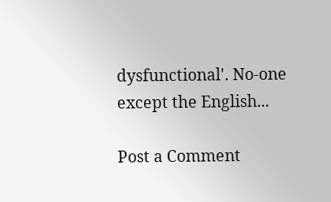dysfunctional'. No-one except the English...

Post a Comment